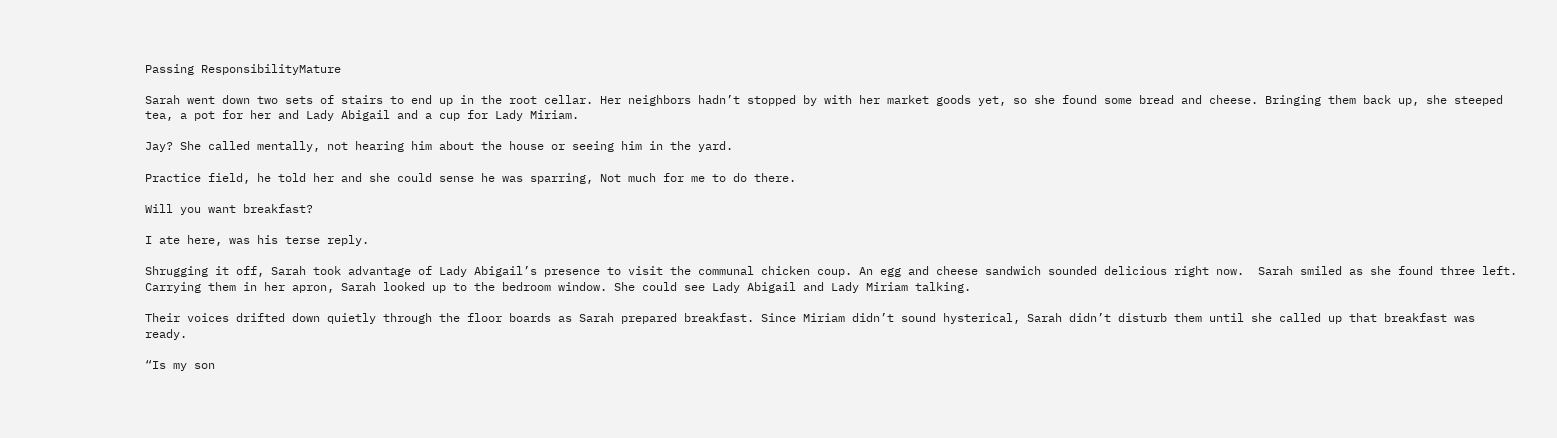Passing ResponsibilityMature

Sarah went down two sets of stairs to end up in the root cellar. Her neighbors hadn’t stopped by with her market goods yet, so she found some bread and cheese. Bringing them back up, she steeped tea, a pot for her and Lady Abigail and a cup for Lady Miriam.

Jay? She called mentally, not hearing him about the house or seeing him in the yard.

Practice field, he told her and she could sense he was sparring, Not much for me to do there.

Will you want breakfast?

I ate here, was his terse reply.

Shrugging it off, Sarah took advantage of Lady Abigail’s presence to visit the communal chicken coup. An egg and cheese sandwich sounded delicious right now.  Sarah smiled as she found three left. Carrying them in her apron, Sarah looked up to the bedroom window. She could see Lady Abigail and Lady Miriam talking.

Their voices drifted down quietly through the floor boards as Sarah prepared breakfast. Since Miriam didn’t sound hysterical, Sarah didn’t disturb them until she called up that breakfast was ready.

“Is my son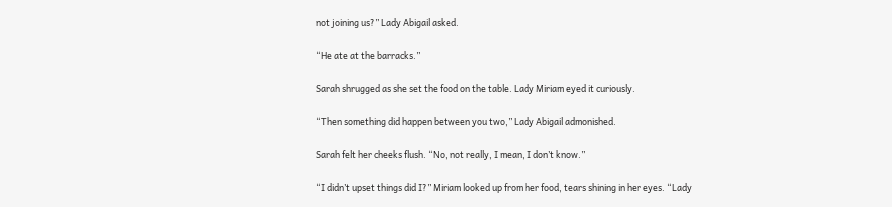not joining us?” Lady Abigail asked.

“He ate at the barracks.”

Sarah shrugged as she set the food on the table. Lady Miriam eyed it curiously.

“Then something did happen between you two,” Lady Abigail admonished.

Sarah felt her cheeks flush. “No, not really, I mean, I don’t know.”

“I didn’t upset things did I?” Miriam looked up from her food, tears shining in her eyes. “Lady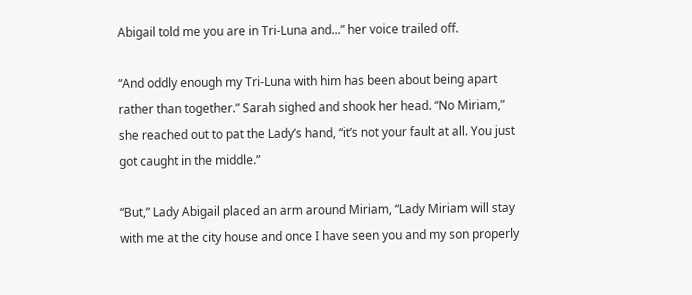Abigail told me you are in Tri-Luna and...” her voice trailed off.

“And oddly enough my Tri-Luna with him has been about being apart rather than together.” Sarah sighed and shook her head. “No Miriam,” she reached out to pat the Lady’s hand, “it’s not your fault at all. You just got caught in the middle.”

“But,” Lady Abigail placed an arm around Miriam, “Lady Miriam will stay with me at the city house and once I have seen you and my son properly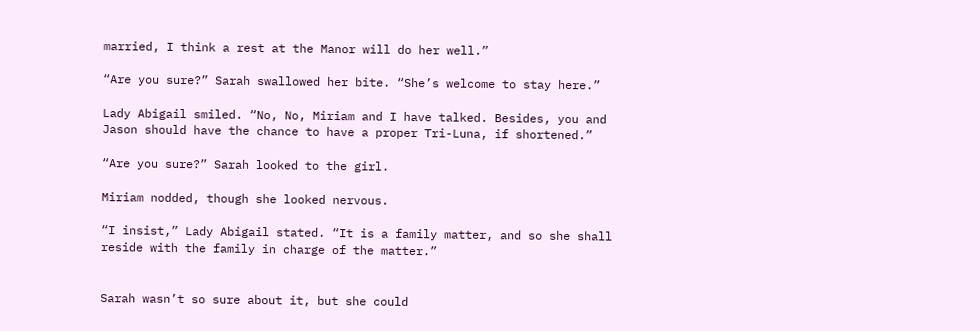married, I think a rest at the Manor will do her well.”

“Are you sure?” Sarah swallowed her bite. “She’s welcome to stay here.”

Lady Abigail smiled. “No, No, Miriam and I have talked. Besides, you and Jason should have the chance to have a proper Tri-Luna, if shortened.”

“Are you sure?” Sarah looked to the girl.

Miriam nodded, though she looked nervous.

“I insist,” Lady Abigail stated. “It is a family matter, and so she shall reside with the family in charge of the matter.”


Sarah wasn’t so sure about it, but she could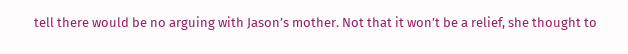tell there would be no arguing with Jason’s mother. Not that it won’t be a relief, she thought to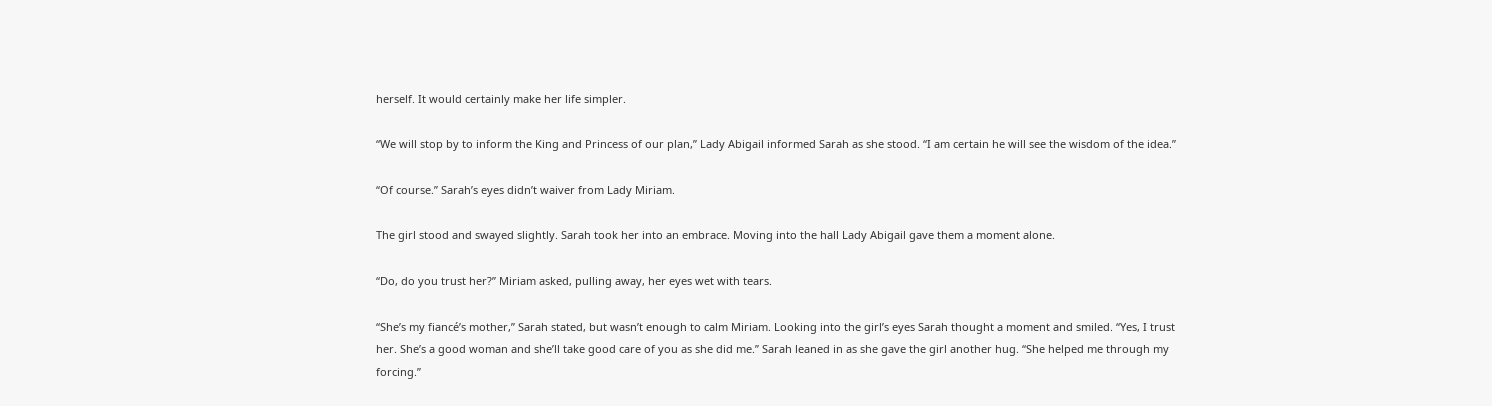herself. It would certainly make her life simpler.

“We will stop by to inform the King and Princess of our plan,” Lady Abigail informed Sarah as she stood. “I am certain he will see the wisdom of the idea.”

“Of course.” Sarah’s eyes didn’t waiver from Lady Miriam.

The girl stood and swayed slightly. Sarah took her into an embrace. Moving into the hall Lady Abigail gave them a moment alone.

“Do, do you trust her?” Miriam asked, pulling away, her eyes wet with tears.

“She’s my fiancé’s mother,” Sarah stated, but wasn’t enough to calm Miriam. Looking into the girl’s eyes Sarah thought a moment and smiled. “Yes, I trust her. She’s a good woman and she’ll take good care of you as she did me.” Sarah leaned in as she gave the girl another hug. “She helped me through my forcing.”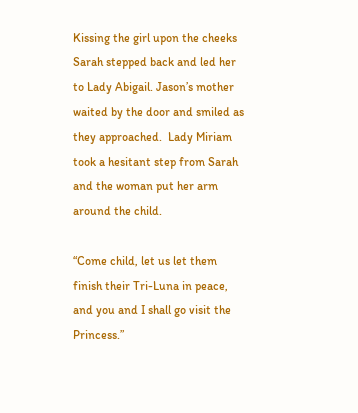Kissing the girl upon the cheeks Sarah stepped back and led her to Lady Abigail. Jason’s mother waited by the door and smiled as they approached.  Lady Miriam took a hesitant step from Sarah and the woman put her arm around the child.

“Come child, let us let them finish their Tri-Luna in peace, and you and I shall go visit the Princess.”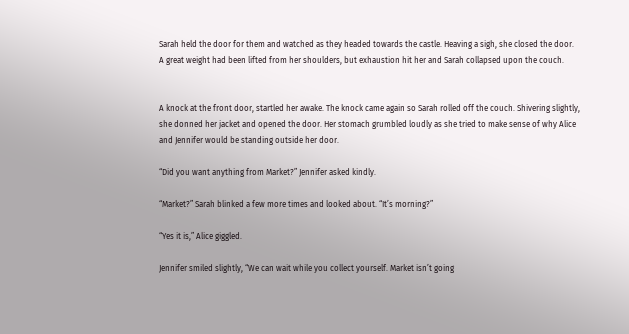Sarah held the door for them and watched as they headed towards the castle. Heaving a sigh, she closed the door. A great weight had been lifted from her shoulders, but exhaustion hit her and Sarah collapsed upon the couch.


A knock at the front door, startled her awake. The knock came again so Sarah rolled off the couch. Shivering slightly, she donned her jacket and opened the door. Her stomach grumbled loudly as she tried to make sense of why Alice and Jennifer would be standing outside her door.

“Did you want anything from Market?” Jennifer asked kindly.

“Market?” Sarah blinked a few more times and looked about. “It’s morning?”

“Yes it is,” Alice giggled.

Jennifer smiled slightly, “We can wait while you collect yourself. Market isn’t going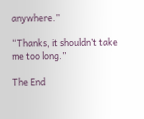anywhere.”

“Thanks, it shouldn’t take me too long.”

The End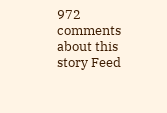972 comments about this story Feed